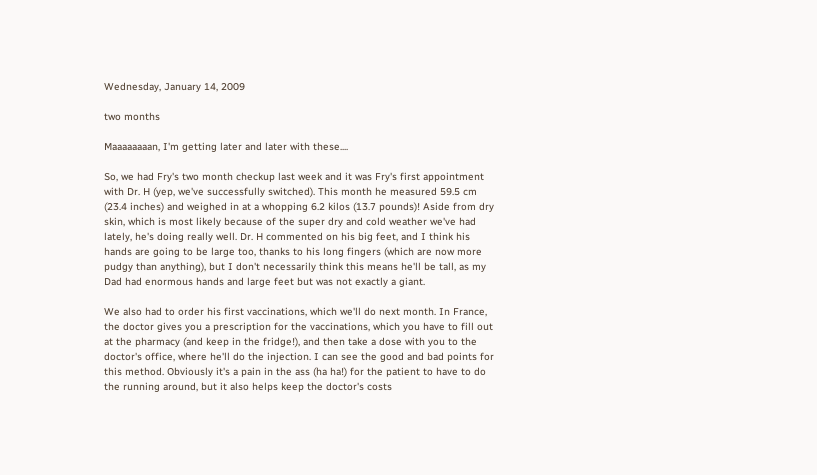Wednesday, January 14, 2009

two months

Maaaaaaaan, I'm getting later and later with these....

So, we had Fry's two month checkup last week and it was Fry's first appointment with Dr. H (yep, we've successfully switched). This month he measured 59.5 cm (23.4 inches) and weighed in at a whopping 6.2 kilos (13.7 pounds)! Aside from dry skin, which is most likely because of the super dry and cold weather we've had lately, he's doing really well. Dr. H commented on his big feet, and I think his hands are going to be large too, thanks to his long fingers (which are now more pudgy than anything), but I don't necessarily think this means he'll be tall, as my Dad had enormous hands and large feet but was not exactly a giant.

We also had to order his first vaccinations, which we'll do next month. In France, the doctor gives you a prescription for the vaccinations, which you have to fill out at the pharmacy (and keep in the fridge!), and then take a dose with you to the doctor's office, where he'll do the injection. I can see the good and bad points for this method. Obviously it's a pain in the ass (ha ha!) for the patient to have to do the running around, but it also helps keep the doctor's costs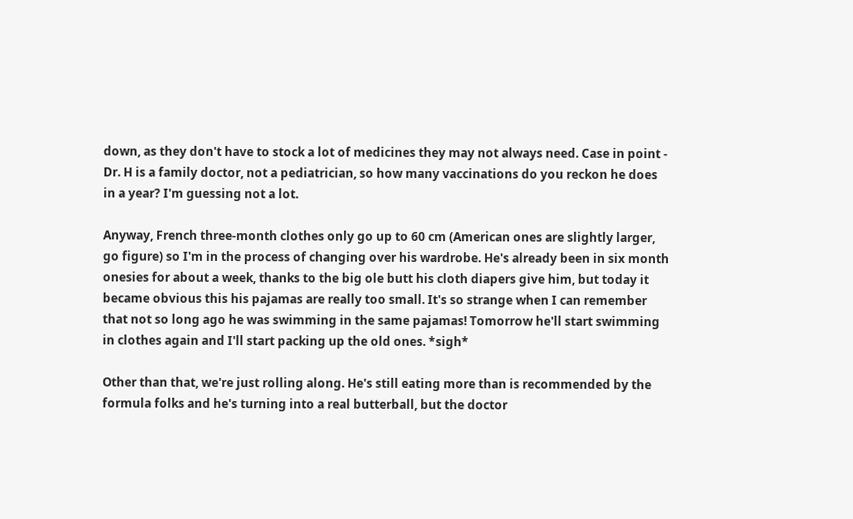down, as they don't have to stock a lot of medicines they may not always need. Case in point - Dr. H is a family doctor, not a pediatrician, so how many vaccinations do you reckon he does in a year? I'm guessing not a lot.

Anyway, French three-month clothes only go up to 60 cm (American ones are slightly larger, go figure) so I'm in the process of changing over his wardrobe. He's already been in six month onesies for about a week, thanks to the big ole butt his cloth diapers give him, but today it became obvious this his pajamas are really too small. It's so strange when I can remember that not so long ago he was swimming in the same pajamas! Tomorrow he'll start swimming in clothes again and I'll start packing up the old ones. *sigh*

Other than that, we're just rolling along. He's still eating more than is recommended by the formula folks and he's turning into a real butterball, but the doctor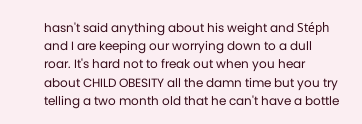hasn't said anything about his weight and Stéph and I are keeping our worrying down to a dull roar. It's hard not to freak out when you hear about CHILD OBESITY all the damn time but you try telling a two month old that he can't have a bottle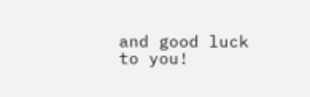and good luck to you!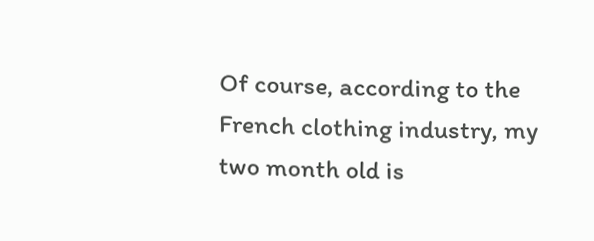Of course, according to the French clothing industry, my two month old is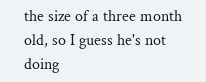the size of a three month old, so I guess he's not doing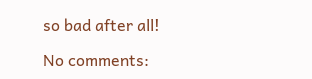so bad after all!

No comments: